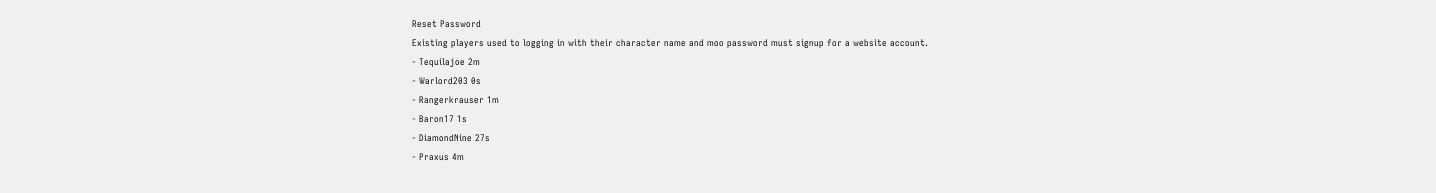Reset Password
Existing players used to logging in with their character name and moo password must signup for a website account.
- Tequilajoe 2m
- Warlord203 0s
- Rangerkrauser 1m
- Baron17 1s
- DiamondNine 27s
- Praxus 4m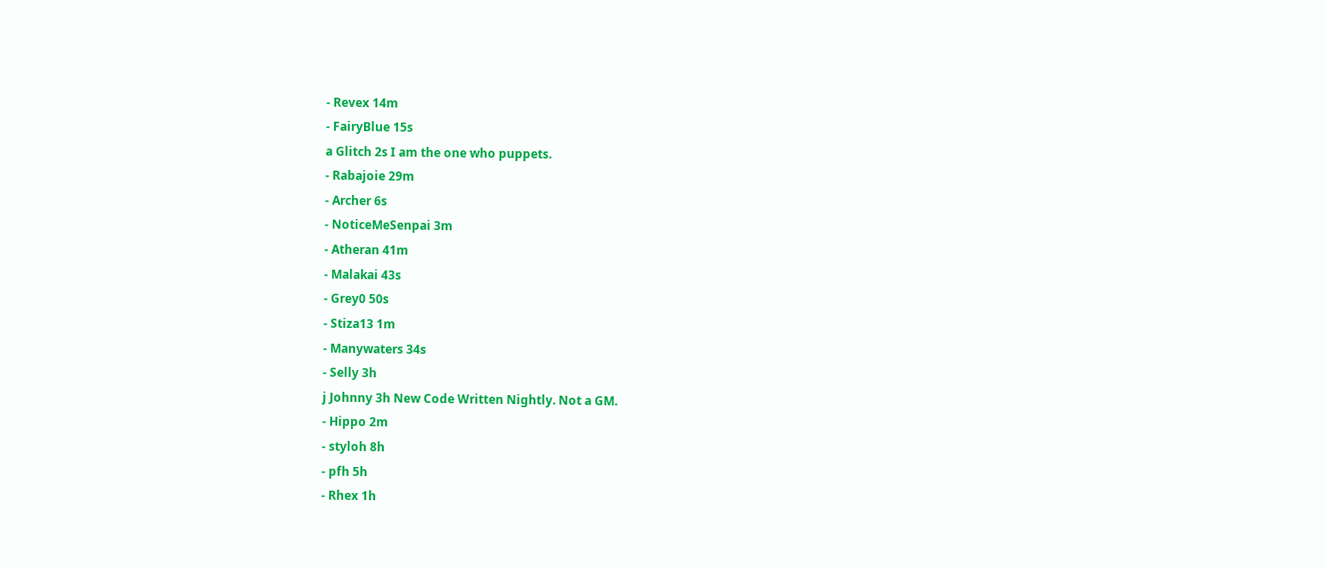- Revex 14m
- FairyBlue 15s
a Glitch 2s I am the one who puppets.
- Rabajoie 29m
- Archer 6s
- NoticeMeSenpai 3m
- Atheran 41m
- Malakai 43s
- Grey0 50s
- Stiza13 1m
- Manywaters 34s
- Selly 3h
j Johnny 3h New Code Written Nightly. Not a GM.
- Hippo 2m
- styloh 8h
- pfh 5h
- Rhex 1h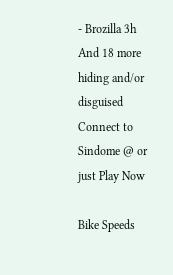- Brozilla 3h
And 18 more hiding and/or disguised
Connect to Sindome @ or just Play Now

Bike Speeds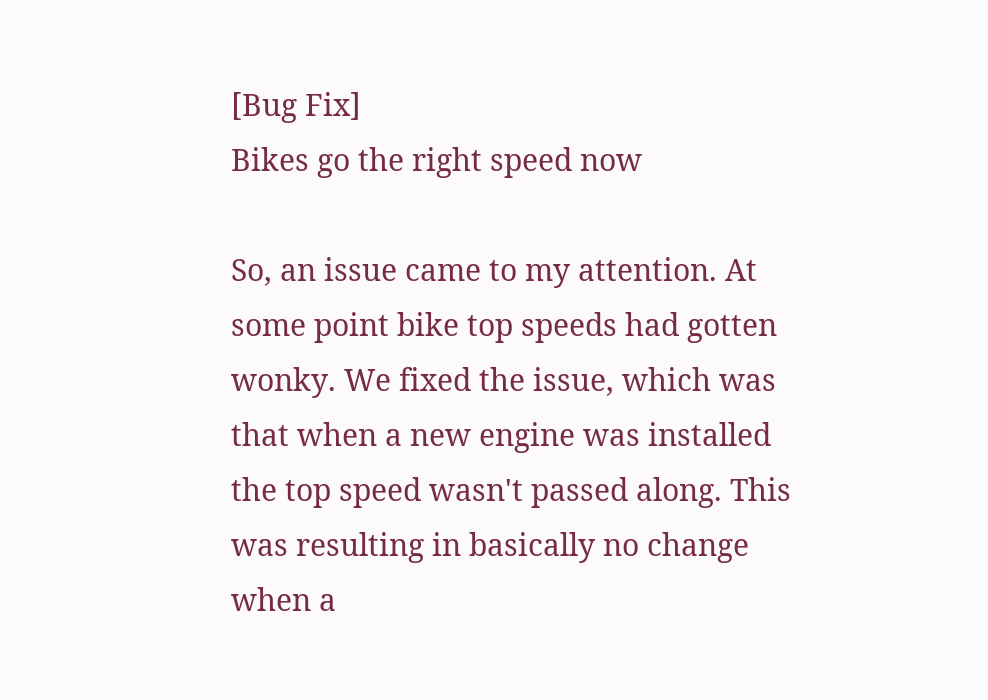[Bug Fix]
Bikes go the right speed now

So, an issue came to my attention. At some point bike top speeds had gotten wonky. We fixed the issue, which was that when a new engine was installed the top speed wasn't passed along. This was resulting in basically no change when a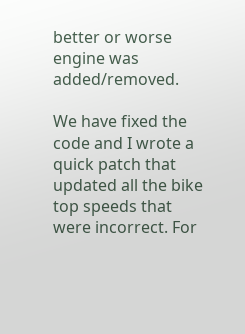better or worse engine was added/removed.

We have fixed the code and I wrote a quick patch that updated all the bike top speeds that were incorrect. For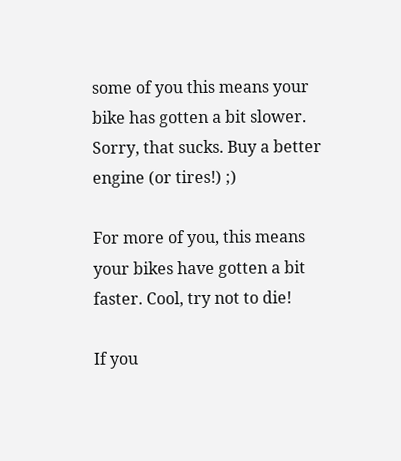some of you this means your bike has gotten a bit slower. Sorry, that sucks. Buy a better engine (or tires!) ;)

For more of you, this means your bikes have gotten a bit faster. Cool, try not to die!

If you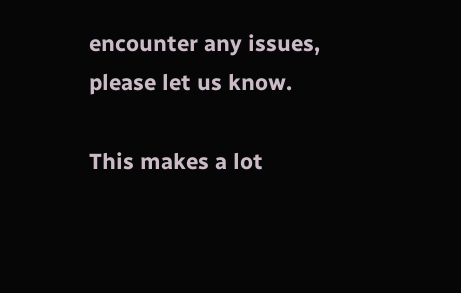encounter any issues, please let us know.

This makes a lot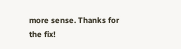more sense. Thanks for the fix!